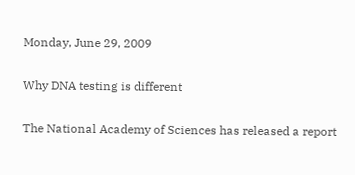Monday, June 29, 2009

Why DNA testing is different

The National Academy of Sciences has released a report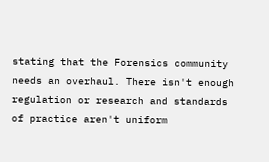stating that the Forensics community needs an overhaul. There isn't enough regulation or research and standards of practice aren't uniform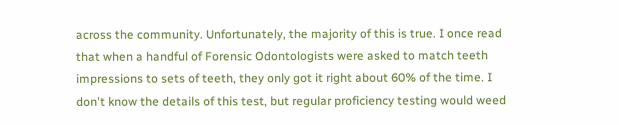across the community. Unfortunately, the majority of this is true. I once read that when a handful of Forensic Odontologists were asked to match teeth impressions to sets of teeth, they only got it right about 60% of the time. I don't know the details of this test, but regular proficiency testing would weed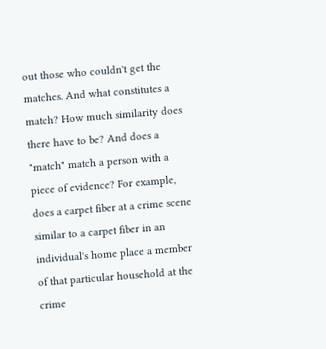out those who couldn't get the matches. And what constitutes a match? How much similarity does there have to be? And does a "match" match a person with a piece of evidence? For example, does a carpet fiber at a crime scene similar to a carpet fiber in an individual's home place a member of that particular household at the crime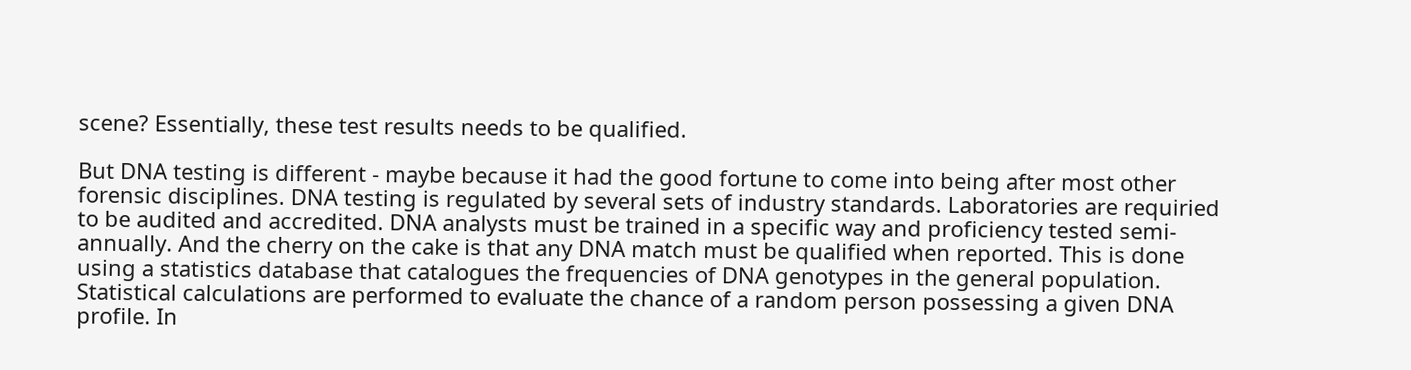scene? Essentially, these test results needs to be qualified.

But DNA testing is different - maybe because it had the good fortune to come into being after most other forensic disciplines. DNA testing is regulated by several sets of industry standards. Laboratories are requiried to be audited and accredited. DNA analysts must be trained in a specific way and proficiency tested semi-annually. And the cherry on the cake is that any DNA match must be qualified when reported. This is done using a statistics database that catalogues the frequencies of DNA genotypes in the general population. Statistical calculations are performed to evaluate the chance of a random person possessing a given DNA profile. In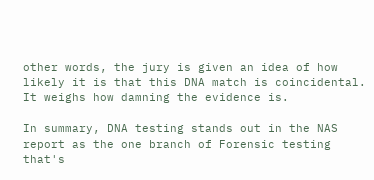other words, the jury is given an idea of how likely it is that this DNA match is coincidental. It weighs how damning the evidence is.

In summary, DNA testing stands out in the NAS report as the one branch of Forensic testing that's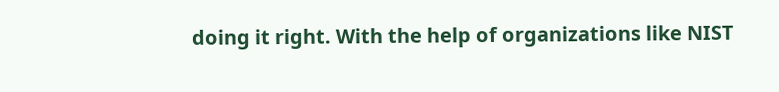doing it right. With the help of organizations like NIST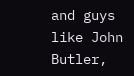and guys like John Butler,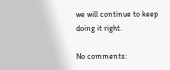we will continue to keep doing it right.

No comments: